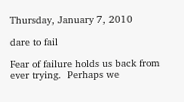Thursday, January 7, 2010

dare to fail

Fear of failure holds us back from ever trying.  Perhaps we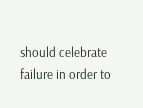should celebrate failure in order to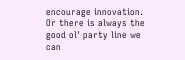encourage innovation.  Or there is always the good ol' party line we can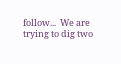follow...  We are trying to dig two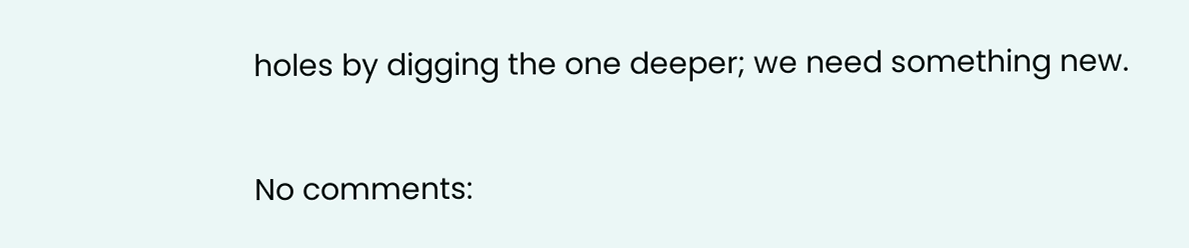holes by digging the one deeper; we need something new.

No comments: